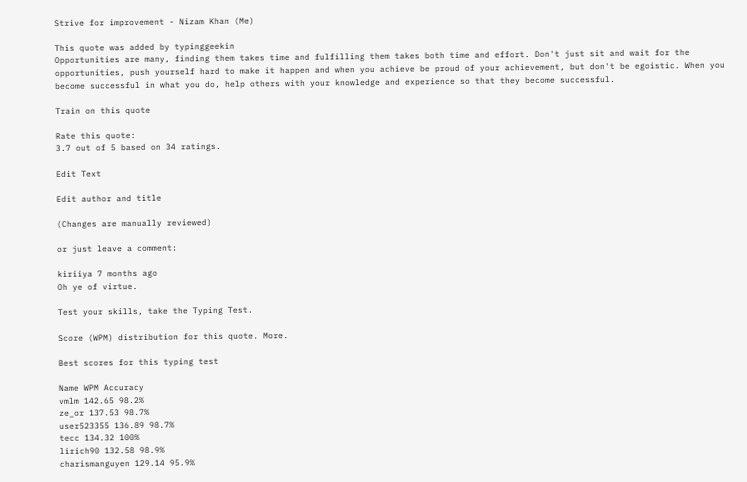Strive for improvement - Nizam Khan (Me)

This quote was added by typinggeekin
Opportunities are many, finding them takes time and fulfilling them takes both time and effort. Don't just sit and wait for the opportunities, push yourself hard to make it happen and when you achieve be proud of your achievement, but don't be egoistic. When you become successful in what you do, help others with your knowledge and experience so that they become successful.

Train on this quote

Rate this quote:
3.7 out of 5 based on 34 ratings.

Edit Text

Edit author and title

(Changes are manually reviewed)

or just leave a comment:

kiriiya 7 months ago
Oh ye of virtue.

Test your skills, take the Typing Test.

Score (WPM) distribution for this quote. More.

Best scores for this typing test

Name WPM Accuracy
vmlm 142.65 98.2%
ze_or 137.53 98.7%
user523355 136.89 98.7%
tecc 134.32 100%
lirich90 132.58 98.9%
charismanguyen 129.14 95.9%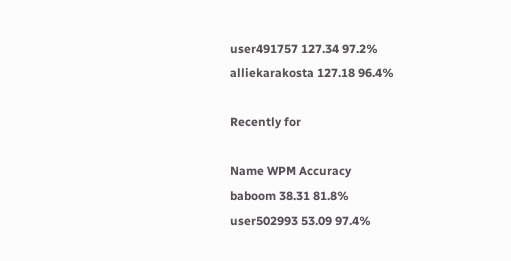user491757 127.34 97.2%
alliekarakosta 127.18 96.4%

Recently for

Name WPM Accuracy
baboom 38.31 81.8%
user502993 53.09 97.4%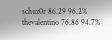schuz0r 86.29 96.2%
thevalentino 76.86 94.7%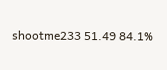shootme233 51.49 84.1%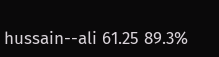hussain--ali 61.25 89.3%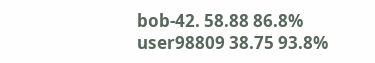bob-42. 58.88 86.8%
user98809 38.75 93.8%